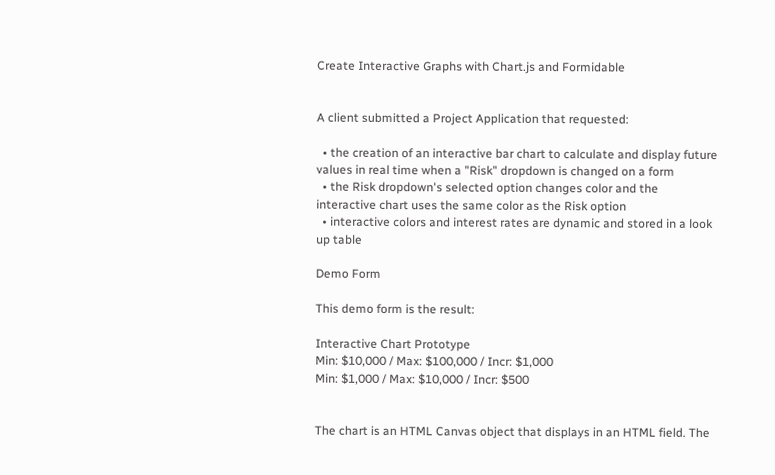Create Interactive Graphs with Chart.js and Formidable


A client submitted a Project Application that requested:

  • the creation of an interactive bar chart to calculate and display future values in real time when a "Risk" dropdown is changed on a form
  • the Risk dropdown's selected option changes color and the interactive chart uses the same color as the Risk option
  • interactive colors and interest rates are dynamic and stored in a look up table

Demo Form

This demo form is the result:

Interactive Chart Prototype
Min: $10,000 / Max: $100,000 / Incr: $1,000
Min: $1,000 / Max: $10,000 / Incr: $500


The chart is an HTML Canvas object that displays in an HTML field. The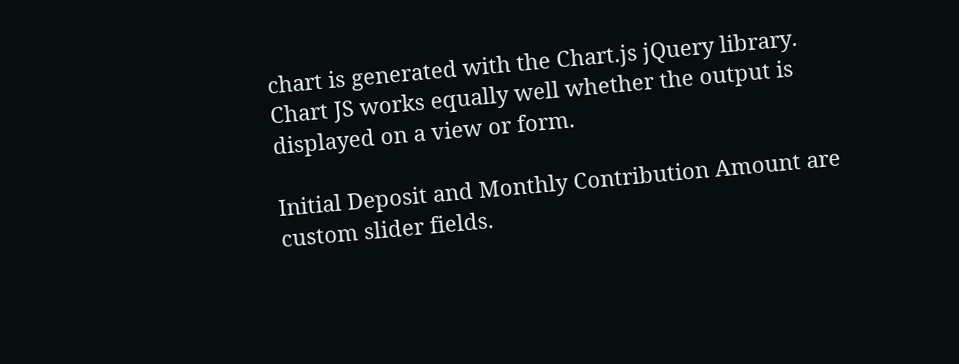chart is generated with the Chart.js jQuery library. Chart JS works equally well whether the output is displayed on a view or form.

Initial Deposit and Monthly Contribution Amount are custom slider fields.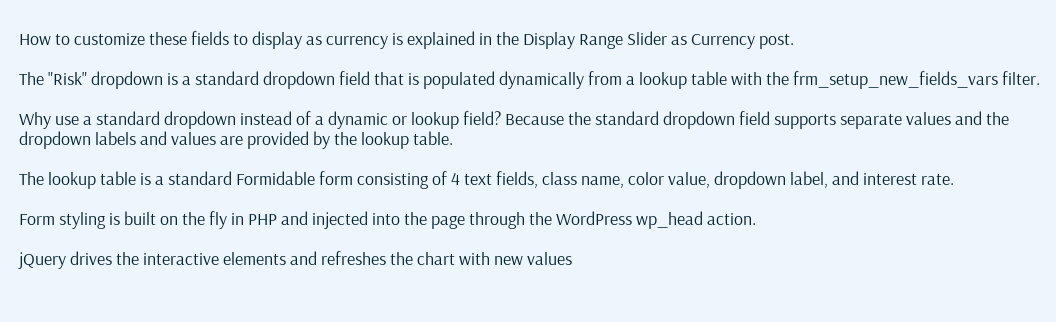How to customize these fields to display as currency is explained in the Display Range Slider as Currency post.

The "Risk" dropdown is a standard dropdown field that is populated dynamically from a lookup table with the frm_setup_new_fields_vars filter.

Why use a standard dropdown instead of a dynamic or lookup field? Because the standard dropdown field supports separate values and the dropdown labels and values are provided by the lookup table.

The lookup table is a standard Formidable form consisting of 4 text fields, class name, color value, dropdown label, and interest rate.

Form styling is built on the fly in PHP and injected into the page through the WordPress wp_head action.

jQuery drives the interactive elements and refreshes the chart with new values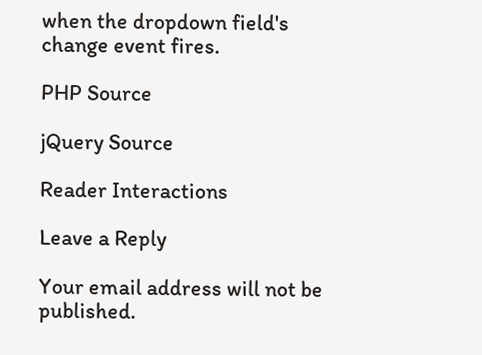when the dropdown field's change event fires.

PHP Source

jQuery Source

Reader Interactions

Leave a Reply

Your email address will not be published.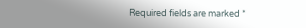Required fields are marked *